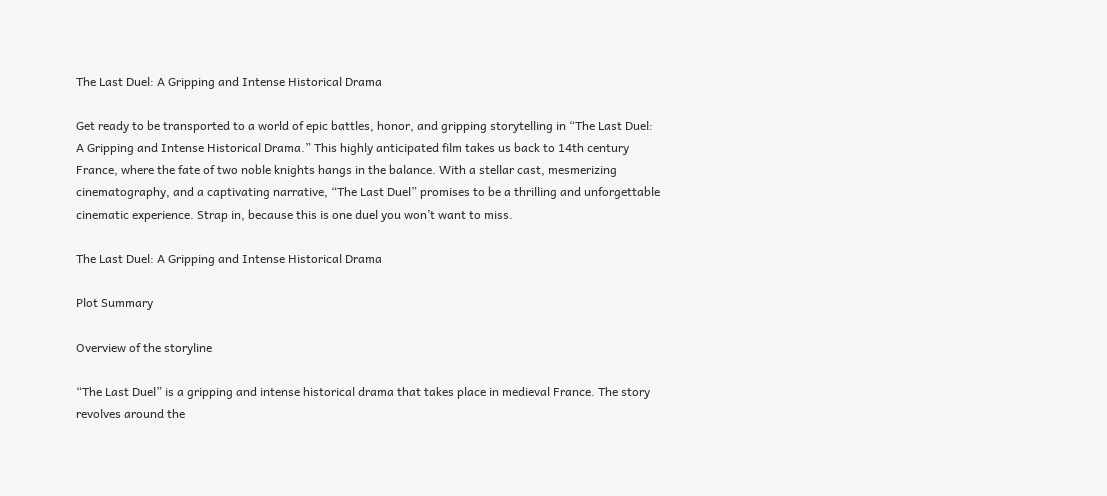The Last Duel: A Gripping and Intense Historical Drama

Get ready to be transported to a world of epic battles, honor, and gripping storytelling in “The Last Duel: A Gripping and Intense Historical Drama.” This highly anticipated film takes us back to 14th century France, where the fate of two noble knights hangs in the balance. With a stellar cast, mesmerizing cinematography, and a captivating narrative, “The Last Duel” promises to be a thrilling and unforgettable cinematic experience. Strap in, because this is one duel you won’t want to miss.

The Last Duel: A Gripping and Intense Historical Drama

Plot Summary

Overview of the storyline

“The Last Duel” is a gripping and intense historical drama that takes place in medieval France. The story revolves around the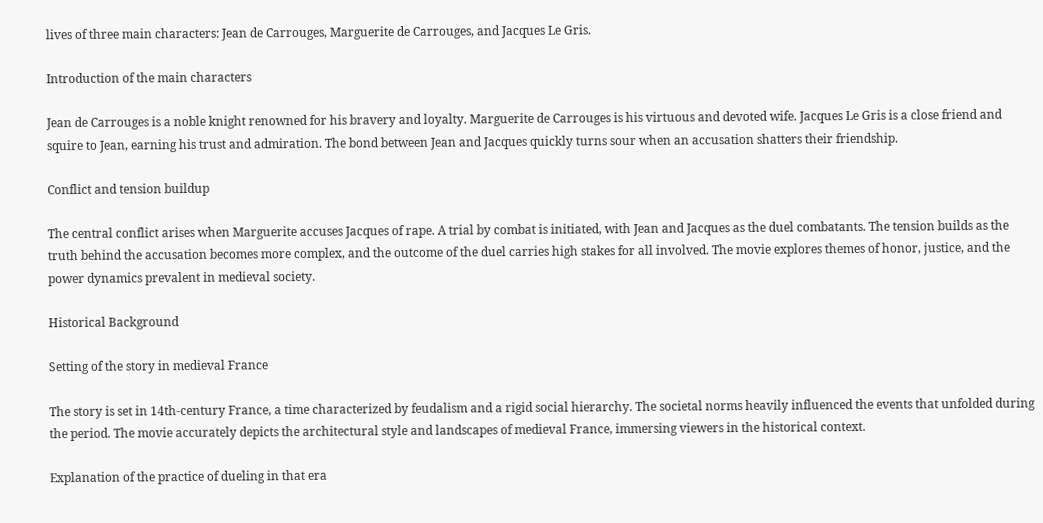lives of three main characters: Jean de Carrouges, Marguerite de Carrouges, and Jacques Le Gris.

Introduction of the main characters

Jean de Carrouges is a noble knight renowned for his bravery and loyalty. Marguerite de Carrouges is his virtuous and devoted wife. Jacques Le Gris is a close friend and squire to Jean, earning his trust and admiration. The bond between Jean and Jacques quickly turns sour when an accusation shatters their friendship.

Conflict and tension buildup

The central conflict arises when Marguerite accuses Jacques of rape. A trial by combat is initiated, with Jean and Jacques as the duel combatants. The tension builds as the truth behind the accusation becomes more complex, and the outcome of the duel carries high stakes for all involved. The movie explores themes of honor, justice, and the power dynamics prevalent in medieval society.

Historical Background

Setting of the story in medieval France

The story is set in 14th-century France, a time characterized by feudalism and a rigid social hierarchy. The societal norms heavily influenced the events that unfolded during the period. The movie accurately depicts the architectural style and landscapes of medieval France, immersing viewers in the historical context.

Explanation of the practice of dueling in that era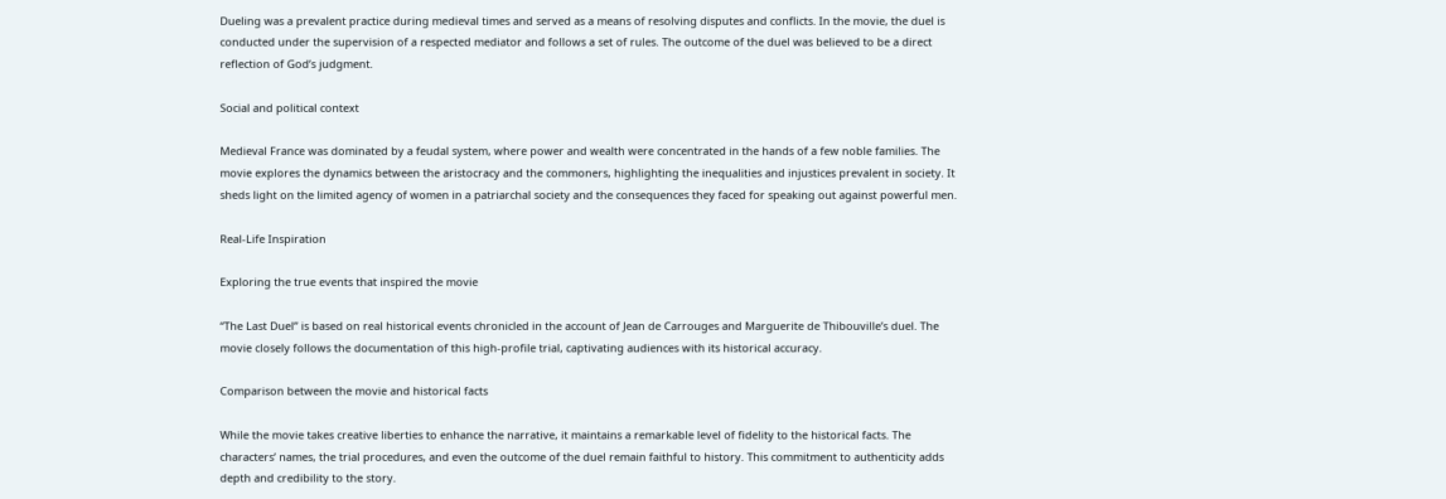Dueling was a prevalent practice during medieval times and served as a means of resolving disputes and conflicts. In the movie, the duel is conducted under the supervision of a respected mediator and follows a set of rules. The outcome of the duel was believed to be a direct reflection of God’s judgment.

Social and political context

Medieval France was dominated by a feudal system, where power and wealth were concentrated in the hands of a few noble families. The movie explores the dynamics between the aristocracy and the commoners, highlighting the inequalities and injustices prevalent in society. It sheds light on the limited agency of women in a patriarchal society and the consequences they faced for speaking out against powerful men.

Real-Life Inspiration

Exploring the true events that inspired the movie

“The Last Duel” is based on real historical events chronicled in the account of Jean de Carrouges and Marguerite de Thibouville’s duel. The movie closely follows the documentation of this high-profile trial, captivating audiences with its historical accuracy.

Comparison between the movie and historical facts

While the movie takes creative liberties to enhance the narrative, it maintains a remarkable level of fidelity to the historical facts. The characters’ names, the trial procedures, and even the outcome of the duel remain faithful to history. This commitment to authenticity adds depth and credibility to the story.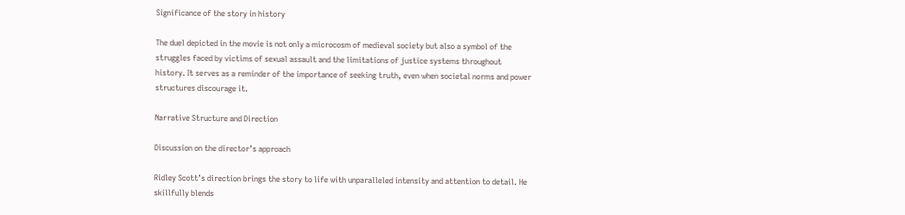Significance of the story in history

The duel depicted in the movie is not only a microcosm of medieval society but also a symbol of the struggles faced by victims of sexual assault and the limitations of justice systems throughout history. It serves as a reminder of the importance of seeking truth, even when societal norms and power structures discourage it.

Narrative Structure and Direction

Discussion on the director’s approach

Ridley Scott’s direction brings the story to life with unparalleled intensity and attention to detail. He skillfully blends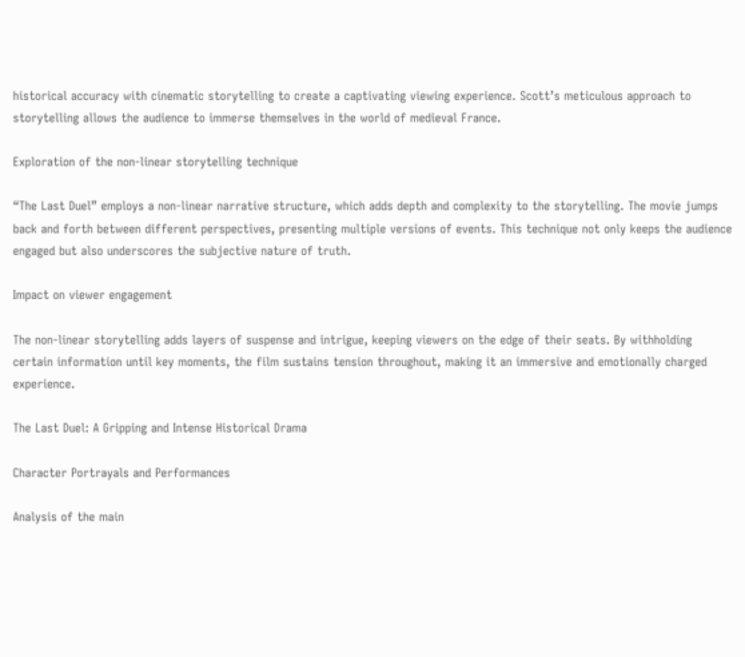historical accuracy with cinematic storytelling to create a captivating viewing experience. Scott’s meticulous approach to storytelling allows the audience to immerse themselves in the world of medieval France.

Exploration of the non-linear storytelling technique

“The Last Duel” employs a non-linear narrative structure, which adds depth and complexity to the storytelling. The movie jumps back and forth between different perspectives, presenting multiple versions of events. This technique not only keeps the audience engaged but also underscores the subjective nature of truth.

Impact on viewer engagement

The non-linear storytelling adds layers of suspense and intrigue, keeping viewers on the edge of their seats. By withholding certain information until key moments, the film sustains tension throughout, making it an immersive and emotionally charged experience.

The Last Duel: A Gripping and Intense Historical Drama

Character Portrayals and Performances

Analysis of the main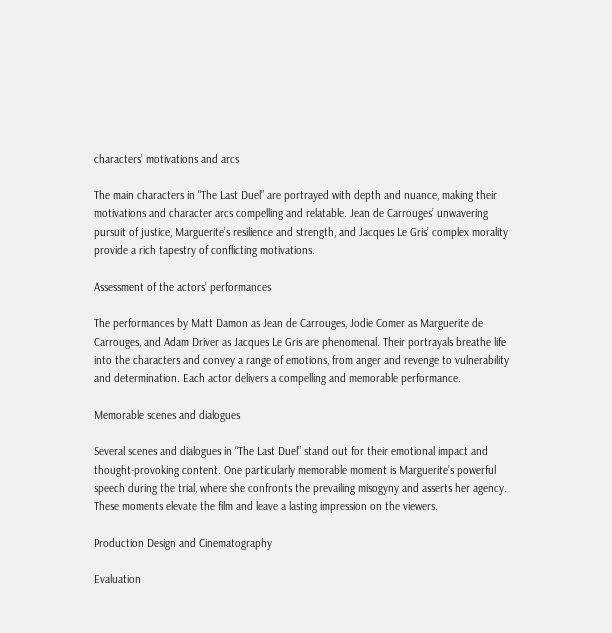characters’ motivations and arcs

The main characters in “The Last Duel” are portrayed with depth and nuance, making their motivations and character arcs compelling and relatable. Jean de Carrouges’ unwavering pursuit of justice, Marguerite’s resilience and strength, and Jacques Le Gris’ complex morality provide a rich tapestry of conflicting motivations.

Assessment of the actors’ performances

The performances by Matt Damon as Jean de Carrouges, Jodie Comer as Marguerite de Carrouges, and Adam Driver as Jacques Le Gris are phenomenal. Their portrayals breathe life into the characters and convey a range of emotions, from anger and revenge to vulnerability and determination. Each actor delivers a compelling and memorable performance.

Memorable scenes and dialogues

Several scenes and dialogues in “The Last Duel” stand out for their emotional impact and thought-provoking content. One particularly memorable moment is Marguerite’s powerful speech during the trial, where she confronts the prevailing misogyny and asserts her agency. These moments elevate the film and leave a lasting impression on the viewers.

Production Design and Cinematography

Evaluation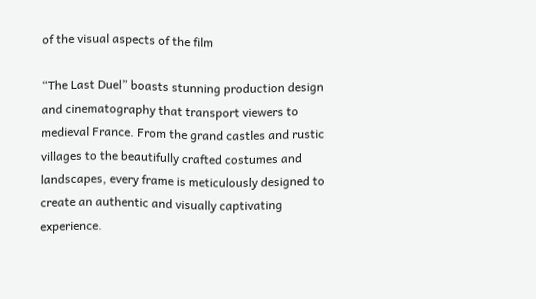of the visual aspects of the film

“The Last Duel” boasts stunning production design and cinematography that transport viewers to medieval France. From the grand castles and rustic villages to the beautifully crafted costumes and landscapes, every frame is meticulously designed to create an authentic and visually captivating experience.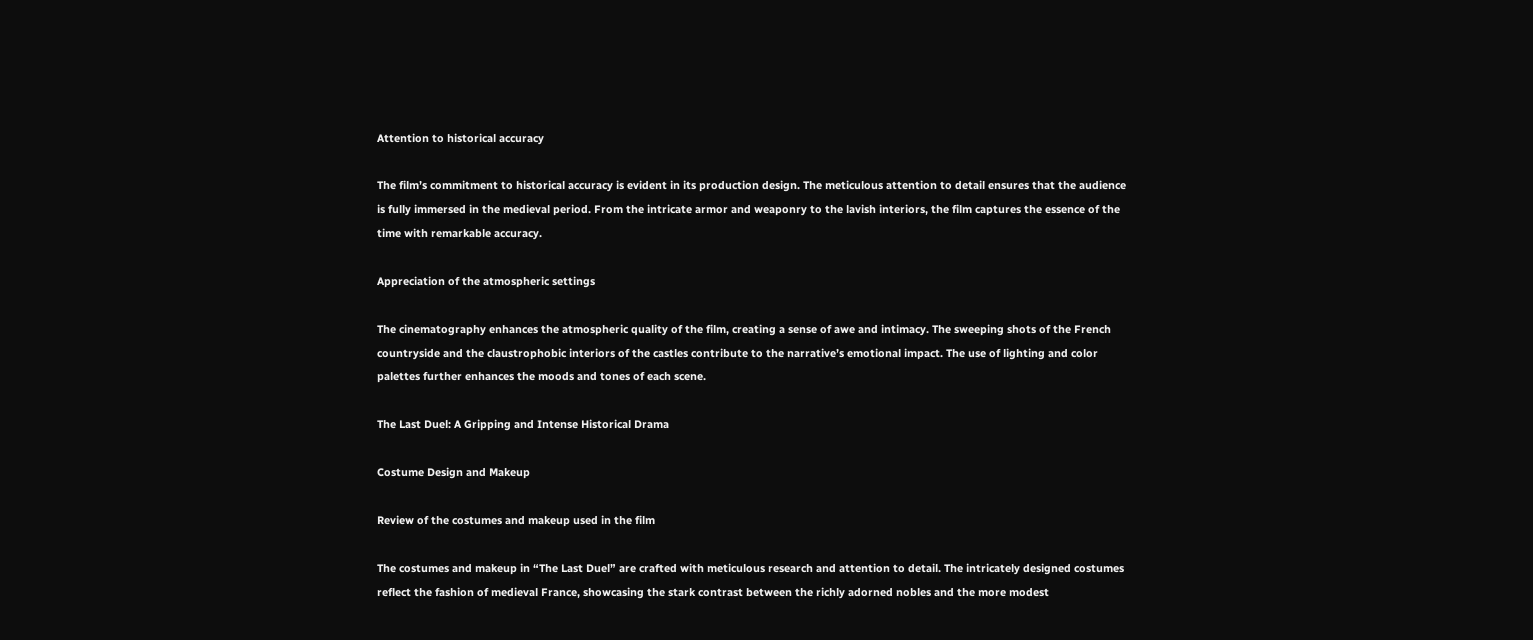Attention to historical accuracy

The film’s commitment to historical accuracy is evident in its production design. The meticulous attention to detail ensures that the audience is fully immersed in the medieval period. From the intricate armor and weaponry to the lavish interiors, the film captures the essence of the time with remarkable accuracy.

Appreciation of the atmospheric settings

The cinematography enhances the atmospheric quality of the film, creating a sense of awe and intimacy. The sweeping shots of the French countryside and the claustrophobic interiors of the castles contribute to the narrative’s emotional impact. The use of lighting and color palettes further enhances the moods and tones of each scene.

The Last Duel: A Gripping and Intense Historical Drama

Costume Design and Makeup

Review of the costumes and makeup used in the film

The costumes and makeup in “The Last Duel” are crafted with meticulous research and attention to detail. The intricately designed costumes reflect the fashion of medieval France, showcasing the stark contrast between the richly adorned nobles and the more modest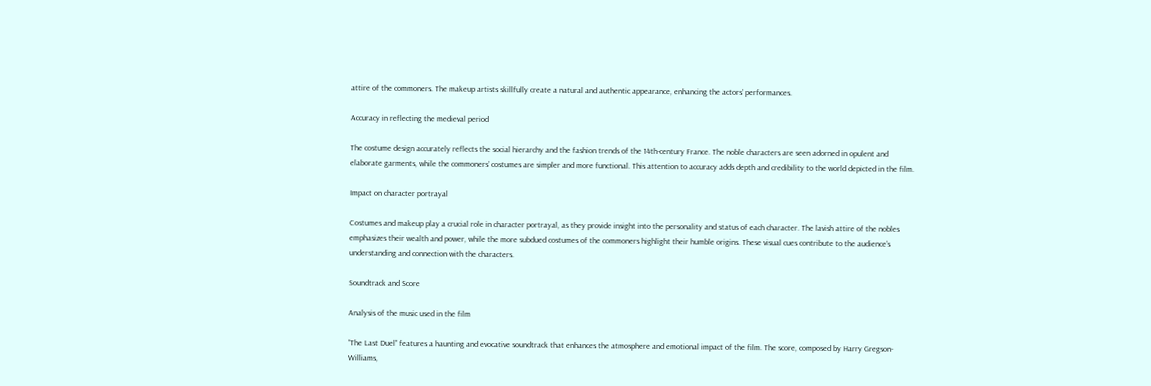attire of the commoners. The makeup artists skillfully create a natural and authentic appearance, enhancing the actors’ performances.

Accuracy in reflecting the medieval period

The costume design accurately reflects the social hierarchy and the fashion trends of the 14th-century France. The noble characters are seen adorned in opulent and elaborate garments, while the commoners’ costumes are simpler and more functional. This attention to accuracy adds depth and credibility to the world depicted in the film.

Impact on character portrayal

Costumes and makeup play a crucial role in character portrayal, as they provide insight into the personality and status of each character. The lavish attire of the nobles emphasizes their wealth and power, while the more subdued costumes of the commoners highlight their humble origins. These visual cues contribute to the audience’s understanding and connection with the characters.

Soundtrack and Score

Analysis of the music used in the film

“The Last Duel” features a haunting and evocative soundtrack that enhances the atmosphere and emotional impact of the film. The score, composed by Harry Gregson-Williams,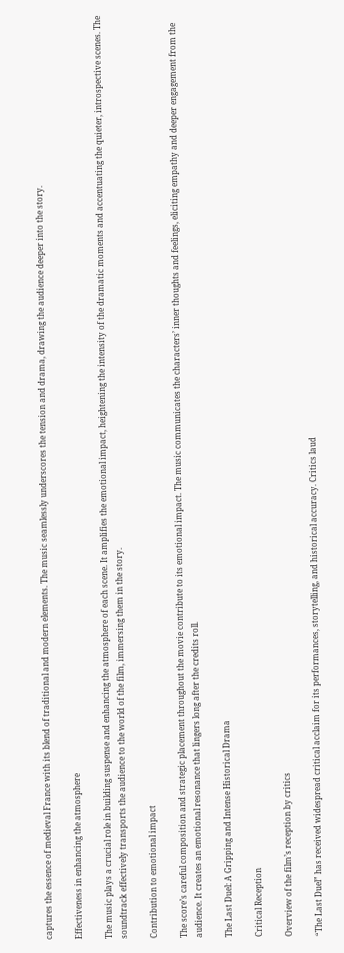captures the essence of medieval France with its blend of traditional and modern elements. The music seamlessly underscores the tension and drama, drawing the audience deeper into the story.

Effectiveness in enhancing the atmosphere

The music plays a crucial role in building suspense and enhancing the atmosphere of each scene. It amplifies the emotional impact, heightening the intensity of the dramatic moments and accentuating the quieter, introspective scenes. The soundtrack effectively transports the audience to the world of the film, immersing them in the story.

Contribution to emotional impact

The score’s careful composition and strategic placement throughout the movie contribute to its emotional impact. The music communicates the characters’ inner thoughts and feelings, eliciting empathy and deeper engagement from the audience. It creates an emotional resonance that lingers long after the credits roll.

The Last Duel: A Gripping and Intense Historical Drama

Critical Reception

Overview of the film’s reception by critics

“The Last Duel” has received widespread critical acclaim for its performances, storytelling, and historical accuracy. Critics laud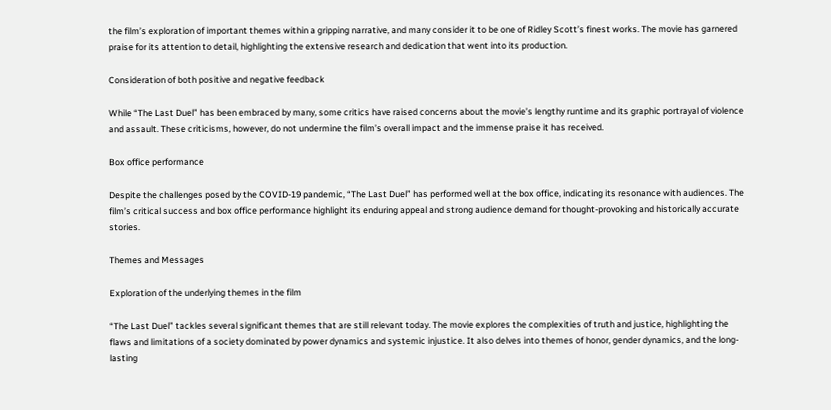the film’s exploration of important themes within a gripping narrative, and many consider it to be one of Ridley Scott’s finest works. The movie has garnered praise for its attention to detail, highlighting the extensive research and dedication that went into its production.

Consideration of both positive and negative feedback

While “The Last Duel” has been embraced by many, some critics have raised concerns about the movie’s lengthy runtime and its graphic portrayal of violence and assault. These criticisms, however, do not undermine the film’s overall impact and the immense praise it has received.

Box office performance

Despite the challenges posed by the COVID-19 pandemic, “The Last Duel” has performed well at the box office, indicating its resonance with audiences. The film’s critical success and box office performance highlight its enduring appeal and strong audience demand for thought-provoking and historically accurate stories.

Themes and Messages

Exploration of the underlying themes in the film

“The Last Duel” tackles several significant themes that are still relevant today. The movie explores the complexities of truth and justice, highlighting the flaws and limitations of a society dominated by power dynamics and systemic injustice. It also delves into themes of honor, gender dynamics, and the long-lasting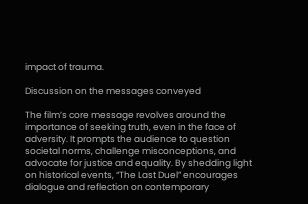impact of trauma.

Discussion on the messages conveyed

The film’s core message revolves around the importance of seeking truth, even in the face of adversity. It prompts the audience to question societal norms, challenge misconceptions, and advocate for justice and equality. By shedding light on historical events, “The Last Duel” encourages dialogue and reflection on contemporary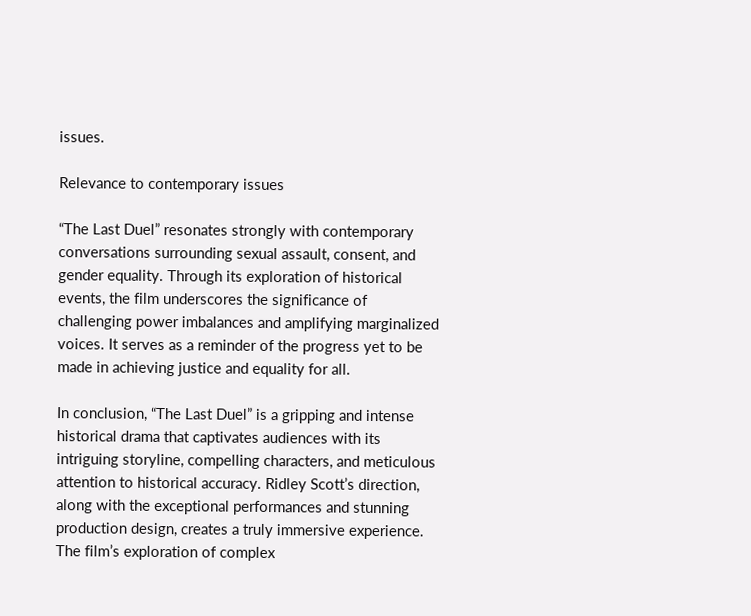issues.

Relevance to contemporary issues

“The Last Duel” resonates strongly with contemporary conversations surrounding sexual assault, consent, and gender equality. Through its exploration of historical events, the film underscores the significance of challenging power imbalances and amplifying marginalized voices. It serves as a reminder of the progress yet to be made in achieving justice and equality for all.

In conclusion, “The Last Duel” is a gripping and intense historical drama that captivates audiences with its intriguing storyline, compelling characters, and meticulous attention to historical accuracy. Ridley Scott’s direction, along with the exceptional performances and stunning production design, creates a truly immersive experience. The film’s exploration of complex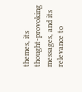themes, its thought-provoking messages, and its relevance to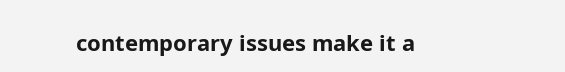contemporary issues make it a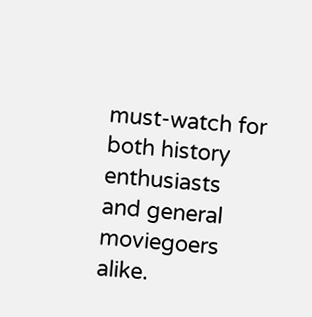must-watch for both history enthusiasts and general moviegoers alike.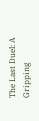The Last Duel: A Gripping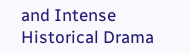and Intense Historical Drama